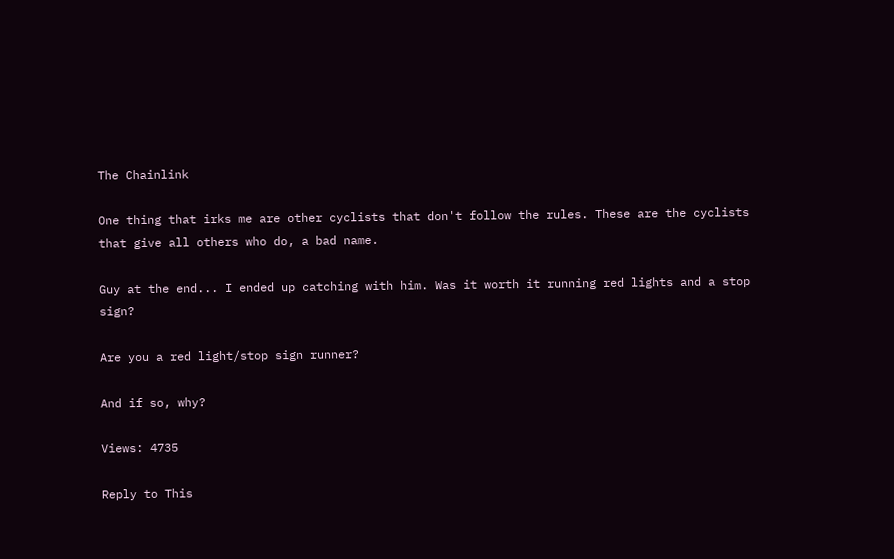The Chainlink

One thing that irks me are other cyclists that don't follow the rules. These are the cyclists that give all others who do, a bad name.

Guy at the end... I ended up catching with him. Was it worth it running red lights and a stop sign?

Are you a red light/stop sign runner?

And if so, why?

Views: 4735

Reply to This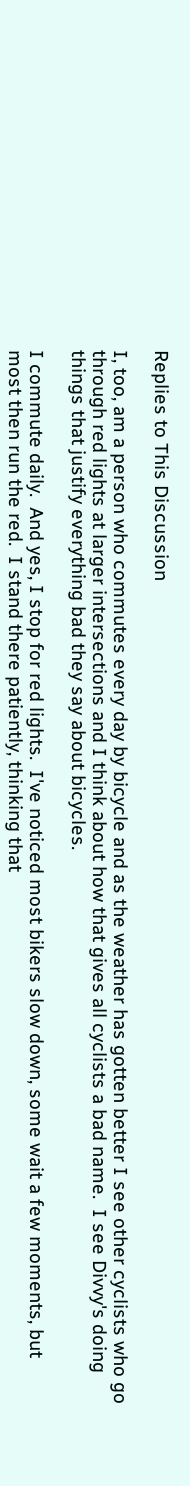Replies to This Discussion

I, too, am a person who commutes every day by bicycle and as the weather has gotten better I see other cyclists who go through red lights at larger intersections and I think about how that gives all cyclists a bad name.  I see Divvy's doing things that justify everything bad they say about bicycles.

I commute daily.  And yes, I stop for red lights.  I've noticed most bikers slow down, some wait a few moments, but most then run the red.  I stand there patiently, thinking that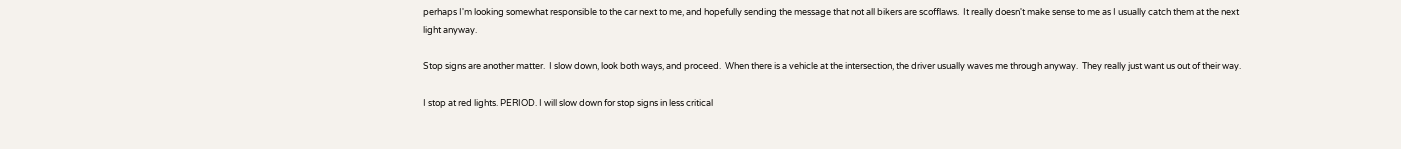perhaps I'm looking somewhat responsible to the car next to me, and hopefully sending the message that not all bikers are scofflaws.  It really doesn't make sense to me as I usually catch them at the next light anyway.

Stop signs are another matter.  I slow down, look both ways, and proceed.  When there is a vehicle at the intersection, the driver usually waves me through anyway.  They really just want us out of their way.

I stop at red lights. PERIOD. I will slow down for stop signs in less critical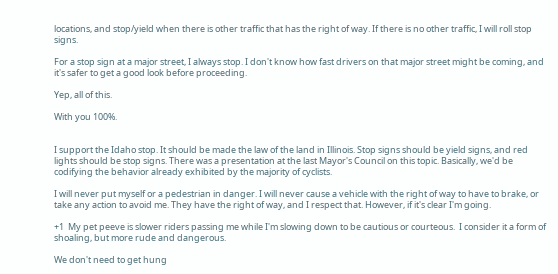locations, and stop/yield when there is other traffic that has the right of way. If there is no other traffic, I will roll stop signs.

For a stop sign at a major street, I always stop. I don't know how fast drivers on that major street might be coming, and it's safer to get a good look before proceeding.

Yep, all of this.

With you 100%.


I support the Idaho stop. It should be made the law of the land in Illinois. Stop signs should be yield signs, and red lights should be stop signs. There was a presentation at the last Mayor's Council on this topic. Basically, we'd be codifying the behavior already exhibited by the majority of cyclists.

I will never put myself or a pedestrian in danger. I will never cause a vehicle with the right of way to have to brake, or take any action to avoid me. They have the right of way, and I respect that. However, if it's clear I'm going.

+1  My pet peeve is slower riders passing me while I'm slowing down to be cautious or courteous.  I consider it a form of shoaling, but more rude and dangerous.

We don't need to get hung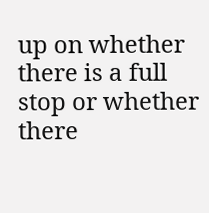up on whether there is a full stop or whether there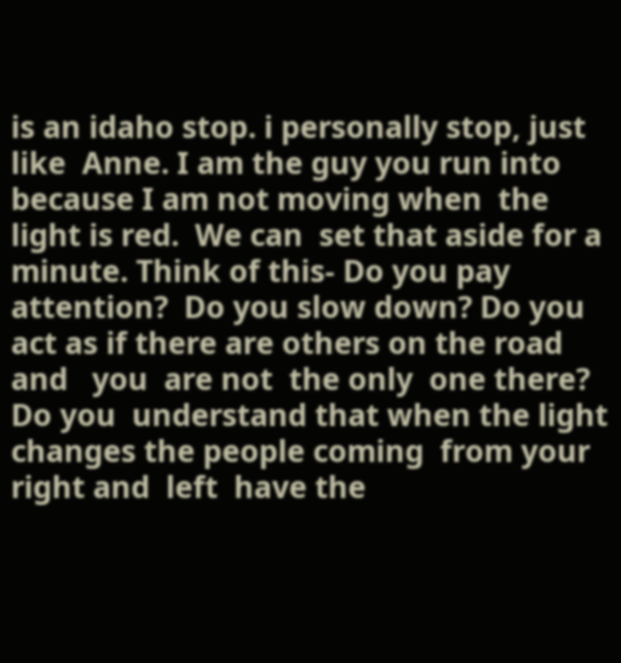is an idaho stop. i personally stop, just  like  Anne. I am the guy you run into because I am not moving when  the light is red.  We can  set that aside for a  minute. Think of this- Do you pay attention?  Do you slow down? Do you  act as if there are others on the road and   you  are not  the only  one there? Do you  understand that when the light changes the people coming  from your right and  left  have the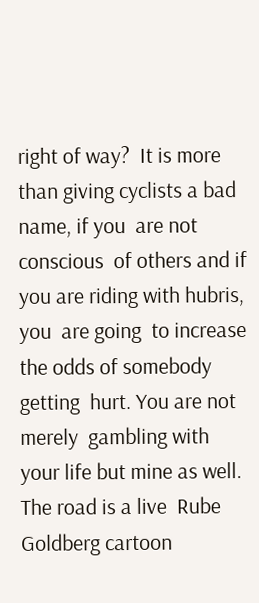right of way?  It is more than giving cyclists a bad name, if you  are not conscious  of others and if you are riding with hubris, you  are going  to increase the odds of somebody getting  hurt. You are not merely  gambling with  your life but mine as well. The road is a live  Rube  Goldberg cartoon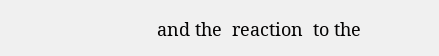and the  reaction  to the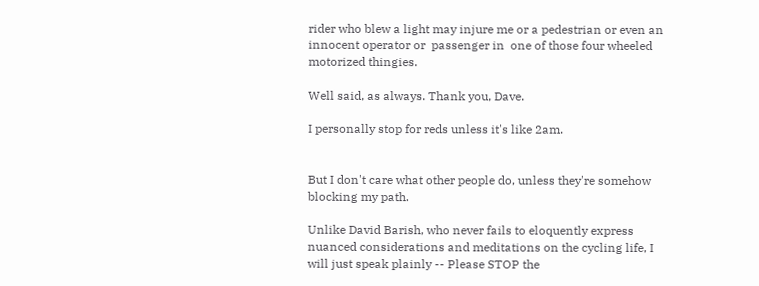rider who blew a light may injure me or a pedestrian or even an innocent operator or  passenger in  one of those four wheeled motorized thingies.

Well said, as always. Thank you, Dave.

I personally stop for reds unless it's like 2am.


But I don't care what other people do, unless they're somehow blocking my path.

Unlike David Barish, who never fails to eloquently express nuanced considerations and meditations on the cycling life, I will just speak plainly -- Please STOP the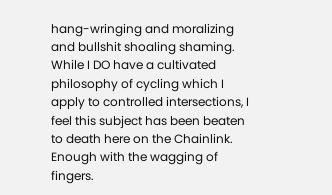hang-wringing and moralizing and bullshit shoaling shaming. While I DO have a cultivated philosophy of cycling which I apply to controlled intersections, I feel this subject has been beaten to death here on the Chainlink. Enough with the wagging of fingers.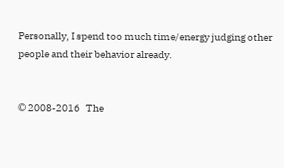Personally, I spend too much time/energy judging other people and their behavior already.


© 2008-2016   The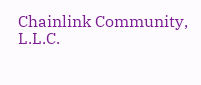Chainlink Community, L.L.C.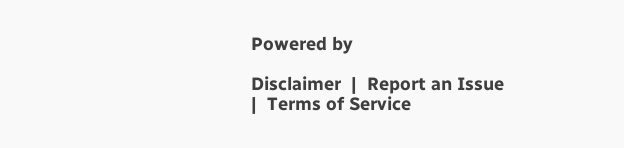Powered by

Disclaimer  |  Report an Issue  |  Terms of Service